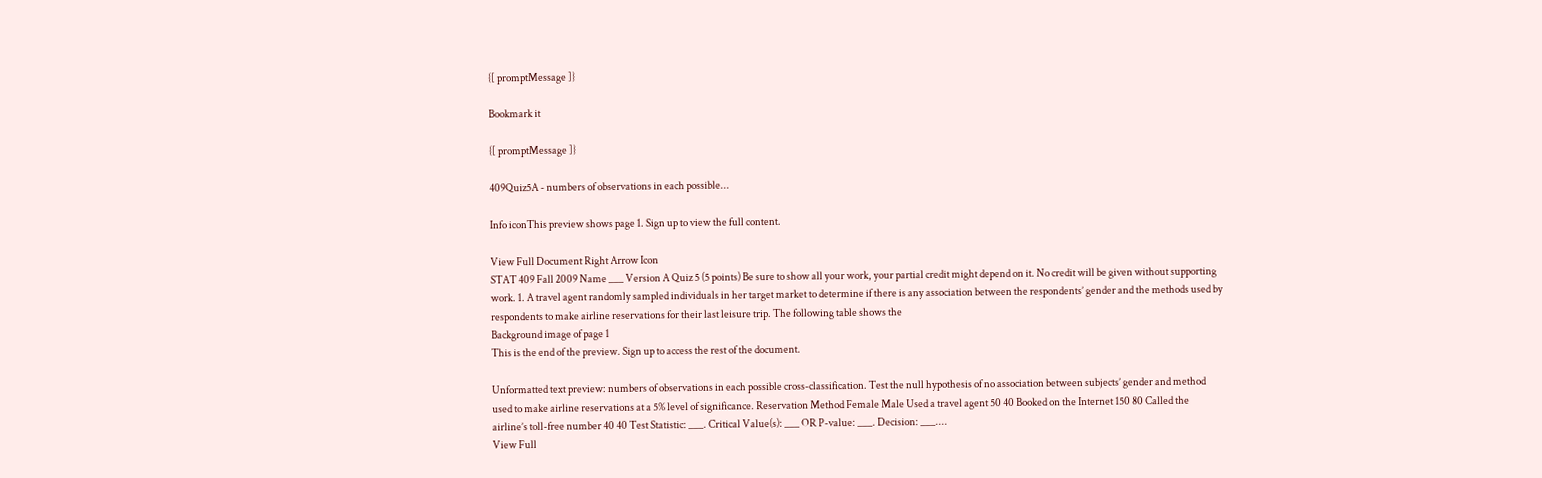{[ promptMessage ]}

Bookmark it

{[ promptMessage ]}

409Quiz5A - numbers of observations in each possible...

Info iconThis preview shows page 1. Sign up to view the full content.

View Full Document Right Arrow Icon
STAT 409 Fall 2009 Name ___ Version A Quiz 5 (5 points) Be sure to show all your work, your partial credit might depend on it. No credit will be given without supporting work. 1. A travel agent randomly sampled individuals in her target market to determine if there is any association between the respondents’ gender and the methods used by respondents to make airline reservations for their last leisure trip. The following table shows the
Background image of page 1
This is the end of the preview. Sign up to access the rest of the document.

Unformatted text preview: numbers of observations in each possible cross-classification. Test the null hypothesis of no association between subjects’ gender and method used to make airline reservations at a 5% level of significance. Reservation Method Female Male Used a travel agent 50 40 Booked on the Internet 150 80 Called the airline’s toll-free number 40 40 Test Statistic: ___. Critical Value(s): ___ OR P-value: ___. Decision: ___....
View Full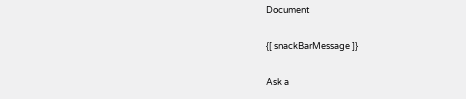Document

{[ snackBarMessage ]}

Ask a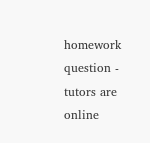homework question - tutors are online